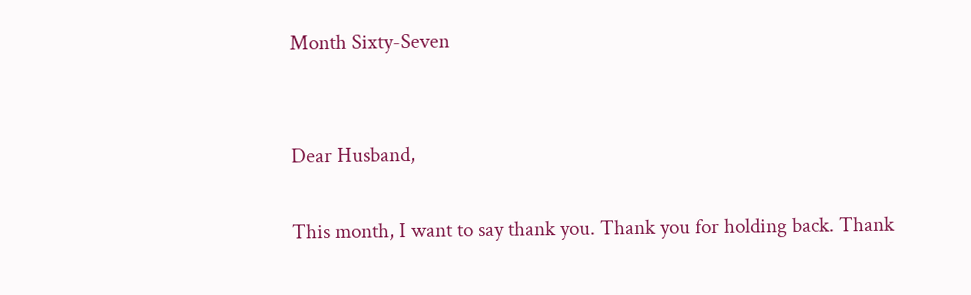Month Sixty-Seven


Dear Husband,

This month, I want to say thank you. Thank you for holding back. Thank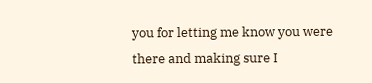you for letting me know you were there and making sure I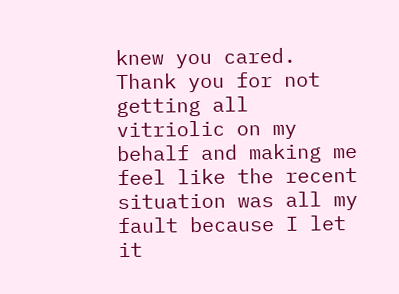knew you cared. Thank you for not getting all vitriolic on my behalf and making me feel like the recent situation was all my fault because I let it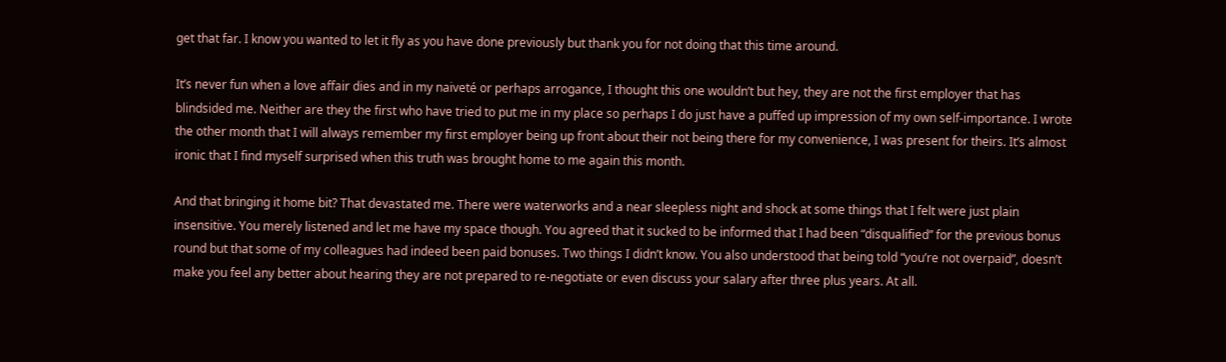get that far. I know you wanted to let it fly as you have done previously but thank you for not doing that this time around.

It’s never fun when a love affair dies and in my naiveté or perhaps arrogance, I thought this one wouldn’t but hey, they are not the first employer that has blindsided me. Neither are they the first who have tried to put me in my place so perhaps I do just have a puffed up impression of my own self-importance. I wrote the other month that I will always remember my first employer being up front about their not being there for my convenience, I was present for theirs. It’s almost ironic that I find myself surprised when this truth was brought home to me again this month.

And that bringing it home bit? That devastated me. There were waterworks and a near sleepless night and shock at some things that I felt were just plain insensitive. You merely listened and let me have my space though. You agreed that it sucked to be informed that I had been “disqualified” for the previous bonus round but that some of my colleagues had indeed been paid bonuses. Two things I didn’t know. You also understood that being told “you’re not overpaid”, doesn’t make you feel any better about hearing they are not prepared to re-negotiate or even discuss your salary after three plus years. At all.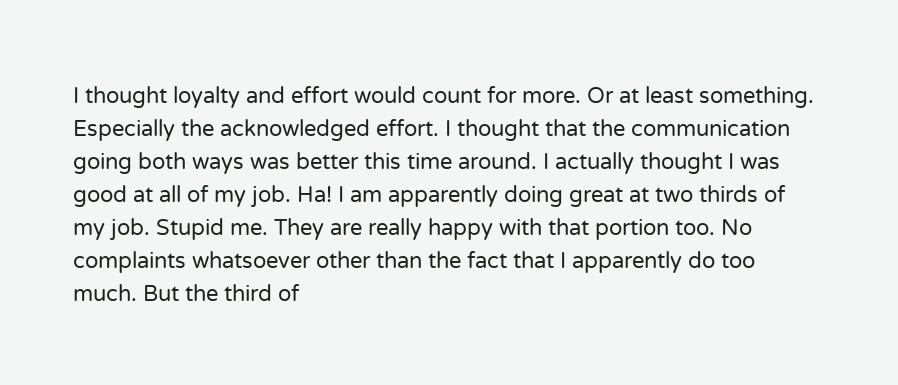I thought loyalty and effort would count for more. Or at least something. Especially the acknowledged effort. I thought that the communication going both ways was better this time around. I actually thought I was good at all of my job. Ha! I am apparently doing great at two thirds of my job. Stupid me. They are really happy with that portion too. No complaints whatsoever other than the fact that I apparently do too much. But the third of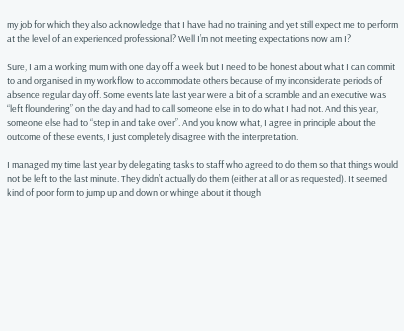my job for which they also acknowledge that I have had no training and yet still expect me to perform at the level of an experienced professional? Well I’m not meeting expectations now am I?

Sure, I am a working mum with one day off a week but I need to be honest about what I can commit to and organised in my workflow to accommodate others because of my inconsiderate periods of absence regular day off. Some events late last year were a bit of a scramble and an executive was “left floundering” on the day and had to call someone else in to do what I had not. And this year, someone else had to “step in and take over”. And you know what, I agree in principle about the outcome of these events, I just completely disagree with the interpretation.

I managed my time last year by delegating tasks to staff who agreed to do them so that things would not be left to the last minute. They didn’t actually do them (either at all or as requested). It seemed kind of poor form to jump up and down or whinge about it though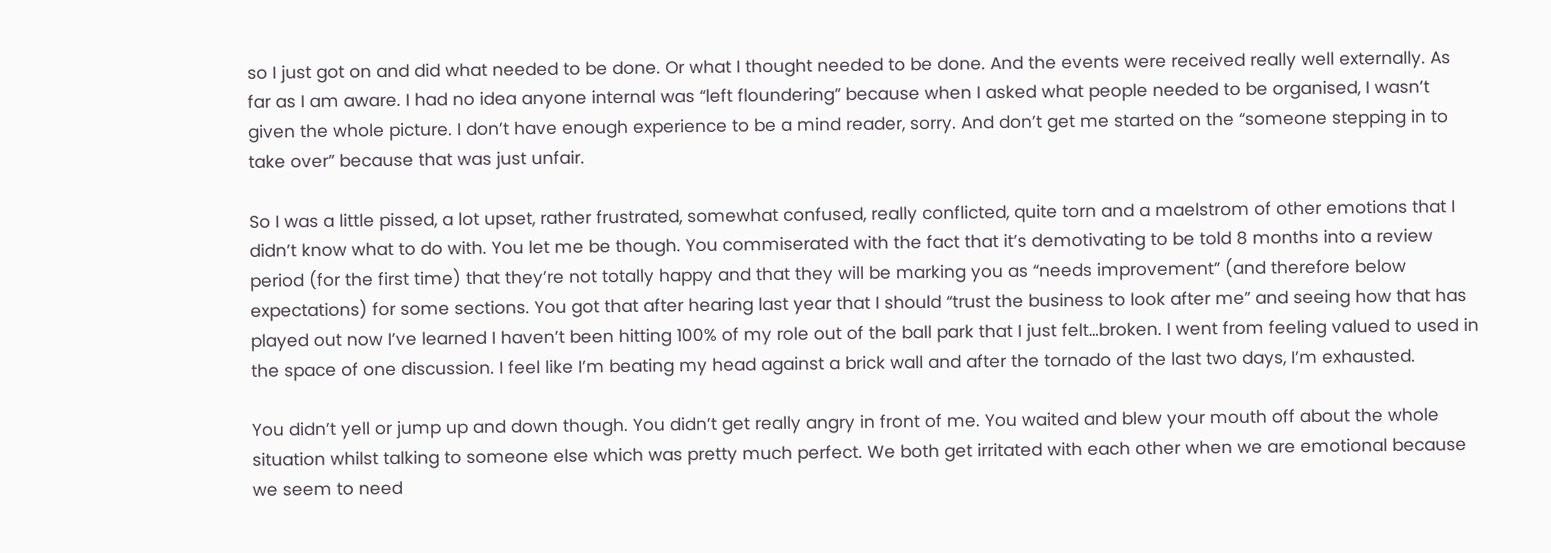so I just got on and did what needed to be done. Or what I thought needed to be done. And the events were received really well externally. As far as I am aware. I had no idea anyone internal was “left floundering” because when I asked what people needed to be organised, I wasn’t given the whole picture. I don’t have enough experience to be a mind reader, sorry. And don’t get me started on the “someone stepping in to take over” because that was just unfair.

So I was a little pissed, a lot upset, rather frustrated, somewhat confused, really conflicted, quite torn and a maelstrom of other emotions that I didn’t know what to do with. You let me be though. You commiserated with the fact that it’s demotivating to be told 8 months into a review period (for the first time) that they’re not totally happy and that they will be marking you as “needs improvement” (and therefore below expectations) for some sections. You got that after hearing last year that I should “trust the business to look after me” and seeing how that has played out now I’ve learned I haven’t been hitting 100% of my role out of the ball park that I just felt…broken. I went from feeling valued to used in the space of one discussion. I feel like I’m beating my head against a brick wall and after the tornado of the last two days, I’m exhausted.

You didn’t yell or jump up and down though. You didn’t get really angry in front of me. You waited and blew your mouth off about the whole situation whilst talking to someone else which was pretty much perfect. We both get irritated with each other when we are emotional because we seem to need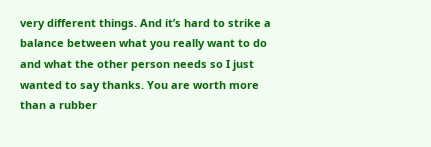very different things. And it’s hard to strike a balance between what you really want to do and what the other person needs so I just wanted to say thanks. You are worth more than a rubber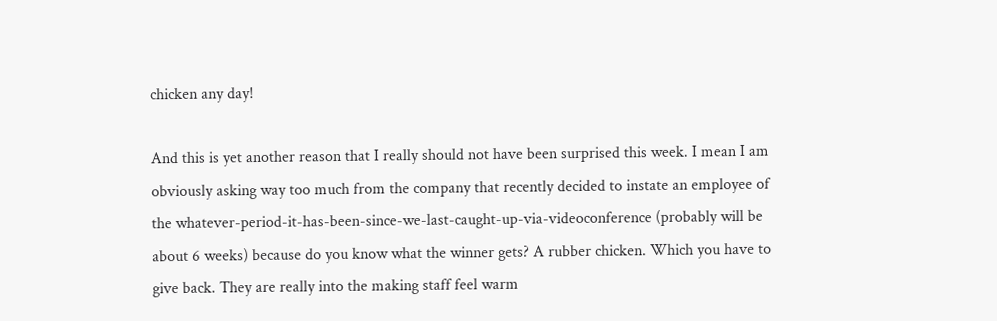chicken any day!

And this is yet another reason that I really should not have been surprised this week. I mean I am obviously asking way too much from the company that recently decided to instate an employee of the whatever-period-it-has-been-since-we-last-caught-up-via-videoconference (probably will be about 6 weeks) because do you know what the winner gets? A rubber chicken. Which you have to give back. They are really into the making staff feel warm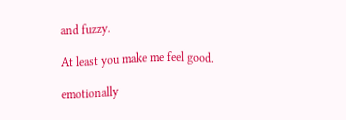and fuzzy.

At least you make me feel good.

emotionally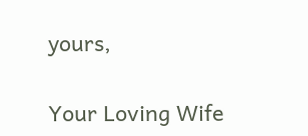yours,

Your Loving Wife